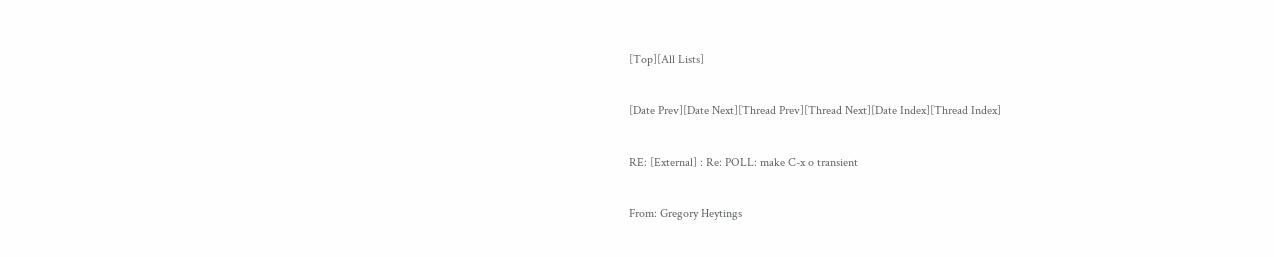[Top][All Lists]

[Date Prev][Date Next][Thread Prev][Thread Next][Date Index][Thread Index]

RE: [External] : Re: POLL: make C-x o transient

From: Gregory Heytings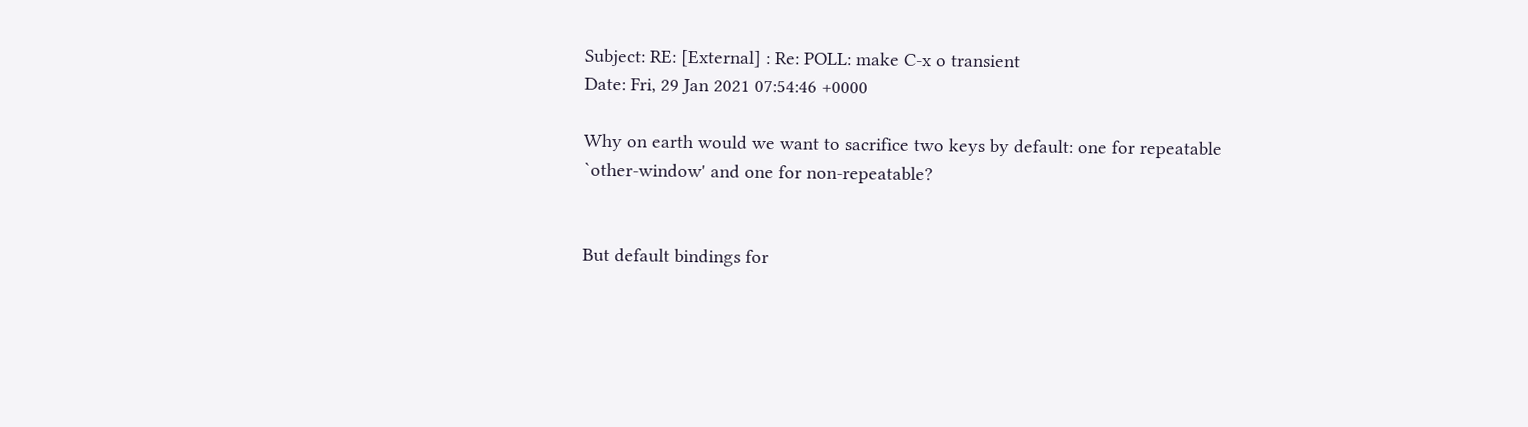Subject: RE: [External] : Re: POLL: make C-x o transient
Date: Fri, 29 Jan 2021 07:54:46 +0000

Why on earth would we want to sacrifice two keys by default: one for repeatable `other-window' and one for non-repeatable?


But default bindings for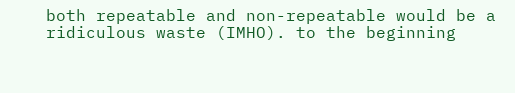both repeatable and non-repeatable would be a ridiculous waste (IMHO). to the beginning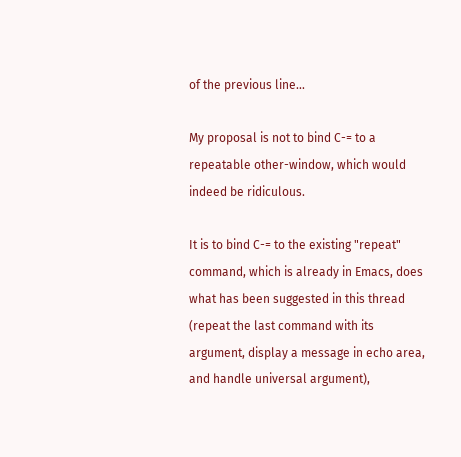of the previous line...

My proposal is not to bind C-= to a repeatable other-window, which would indeed be ridiculous.

It is to bind C-= to the existing "repeat" command, which is already in Emacs, does what has been suggested in this thread (repeat the last command with its argument, display a message in echo area, and handle universal argument),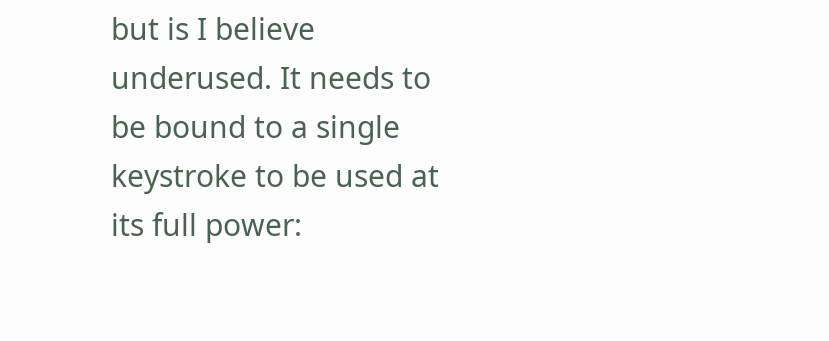but is I believe underused. It needs to be bound to a single keystroke to be used at its full power: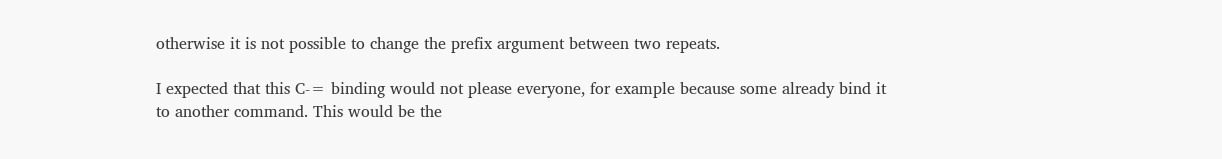otherwise it is not possible to change the prefix argument between two repeats.

I expected that this C-= binding would not please everyone, for example because some already bind it to another command. This would be the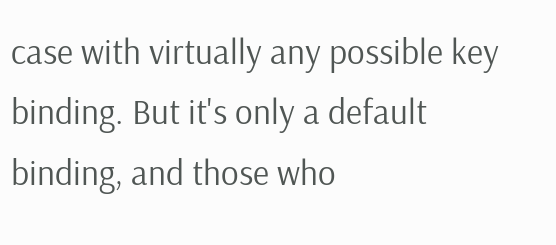case with virtually any possible key binding. But it's only a default binding, and those who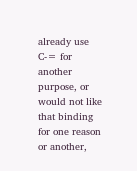already use C-= for another purpose, or would not like that binding for one reason or another,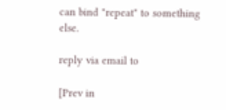can bind "repeat" to something else.

reply via email to

[Prev in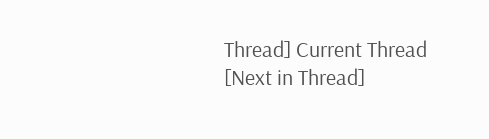Thread] Current Thread [Next in Thread]